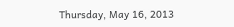Thursday, May 16, 2013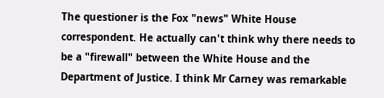The questioner is the Fox "news" White House correspondent. He actually can't think why there needs to be a "firewall" between the White House and the Department of Justice. I think Mr Carney was remarkable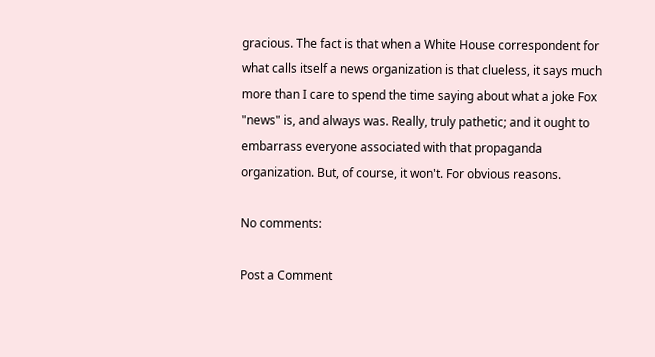gracious. The fact is that when a White House correspondent for what calls itself a news organization is that clueless, it says much more than I care to spend the time saying about what a joke Fox "news" is, and always was. Really, truly pathetic; and it ought to embarrass everyone associated with that propaganda organization. But, of course, it won't. For obvious reasons.

No comments:

Post a Comment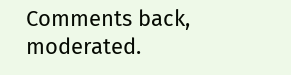Comments back, moderated.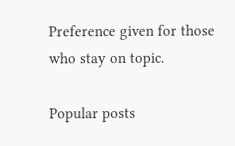Preference given for those who stay on topic.

Popular posts